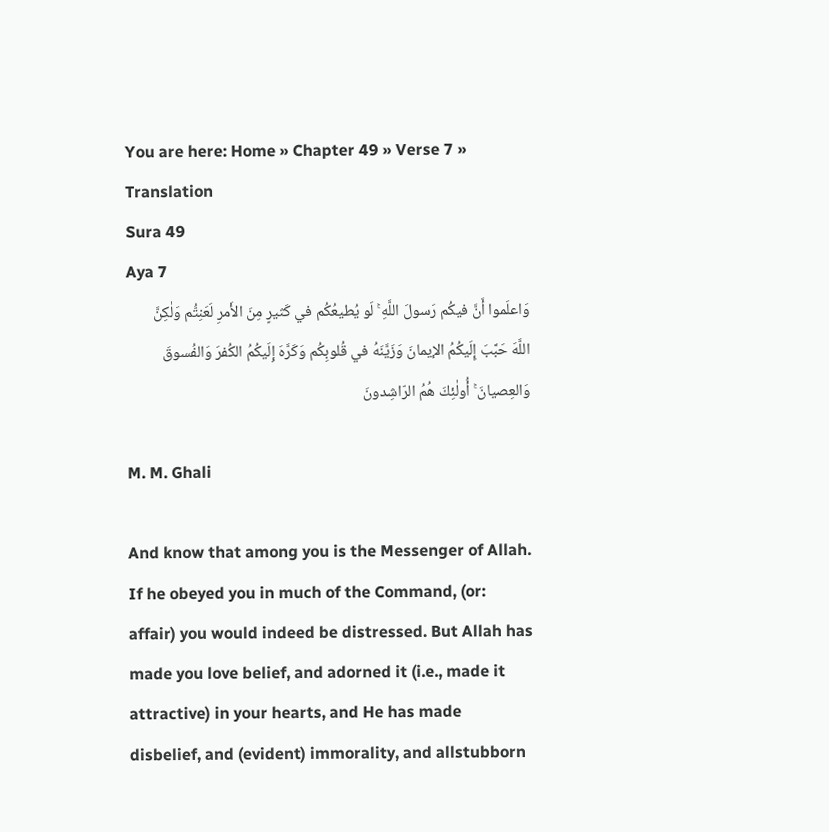You are here: Home » Chapter 49 » Verse 7 » Translation
Sura 49
Aya 7
وَاعلَموا أَنَّ فيكُم رَسولَ اللَّهِ ۚ لَو يُطيعُكُم في كَثيرٍ مِنَ الأَمرِ لَعَنِتُّم وَلٰكِنَّ اللَّهَ حَبَّبَ إِلَيكُمُ الإيمانَ وَزَيَّنَهُ في قُلوبِكُم وَكَرَّهَ إِلَيكُمُ الكُفرَ وَالفُسوقَ وَالعِصيانَ ۚ أُولٰئِكَ هُمُ الرّاشِدونَ

M. M. Ghali

And know that among you is the Messenger of Allah. If he obeyed you in much of the Command, (or: affair) you would indeed be distressed. But Allah has made you love belief, and adorned it (i.e., made it attractive) in your hearts, and He has made disbelief, and (evident) immorality, and allstubborn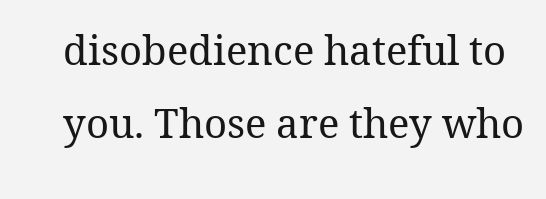disobedience hateful to you. Those are they who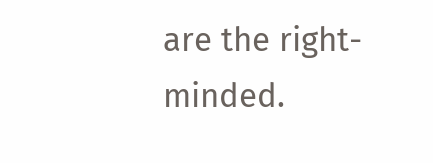are the right- minded.